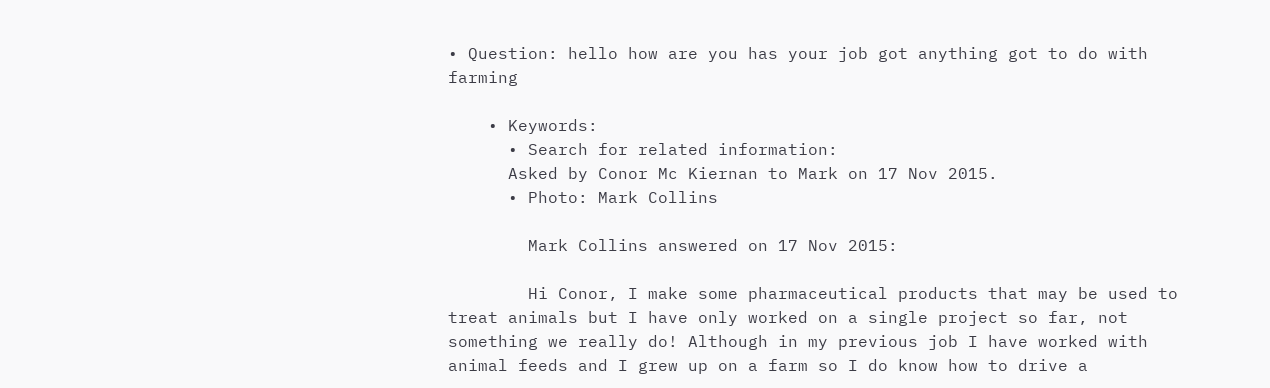• Question: hello how are you has your job got anything got to do with farming

    • Keywords:
      • Search for related information:
      Asked by Conor Mc Kiernan to Mark on 17 Nov 2015.
      • Photo: Mark Collins

        Mark Collins answered on 17 Nov 2015:

        Hi Conor, I make some pharmaceutical products that may be used to treat animals but I have only worked on a single project so far, not something we really do! Although in my previous job I have worked with animal feeds and I grew up on a farm so I do know how to drive a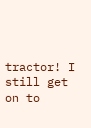tractor! I still get on to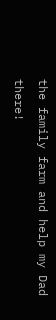the family farm and help my Dad there!